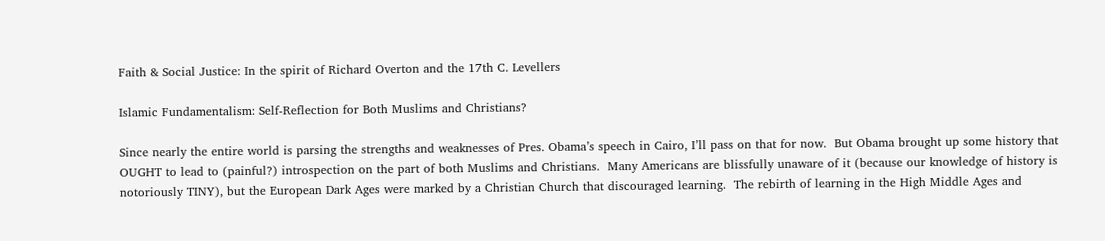Faith & Social Justice: In the spirit of Richard Overton and the 17th C. Levellers

Islamic Fundamentalism: Self-Reflection for Both Muslims and Christians?

Since nearly the entire world is parsing the strengths and weaknesses of Pres. Obama’s speech in Cairo, I’ll pass on that for now.  But Obama brought up some history that OUGHT to lead to (painful?) introspection on the part of both Muslims and Christians.  Many Americans are blissfully unaware of it (because our knowledge of history is notoriously TINY), but the European Dark Ages were marked by a Christian Church that discouraged learning.  The rebirth of learning in the High Middle Ages and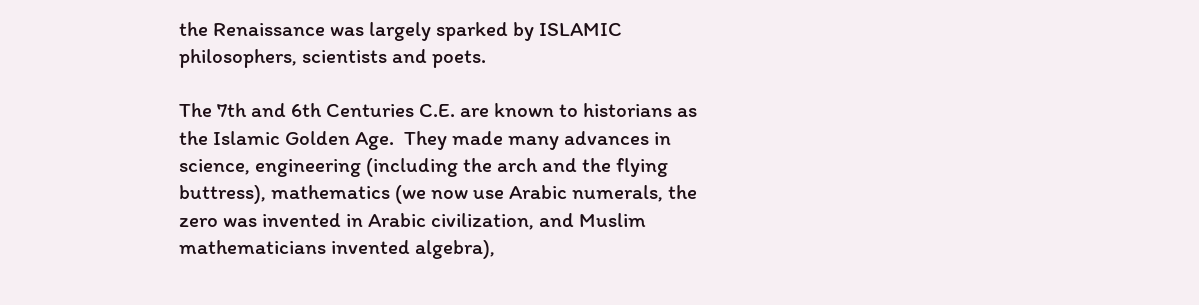the Renaissance was largely sparked by ISLAMIC philosophers, scientists and poets.

The 7th and 6th Centuries C.E. are known to historians as the Islamic Golden Age.  They made many advances in science, engineering (including the arch and the flying buttress), mathematics (we now use Arabic numerals, the zero was invented in Arabic civilization, and Muslim mathematicians invented algebra),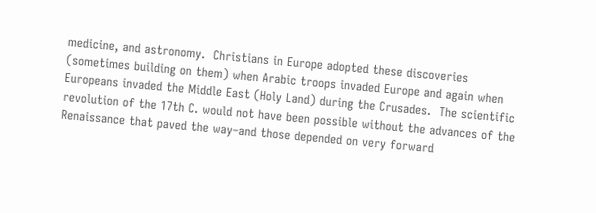medicine, and astronomy.  Christians in Europe adopted these discoveries (sometimes building on them) when Arabic troops invaded Europe and again when Europeans invaded the Middle East (Holy Land) during the Crusades.  The scientific revolution of the 17th C. would not have been possible without the advances of the Renaissance that paved the way–and those depended on very forward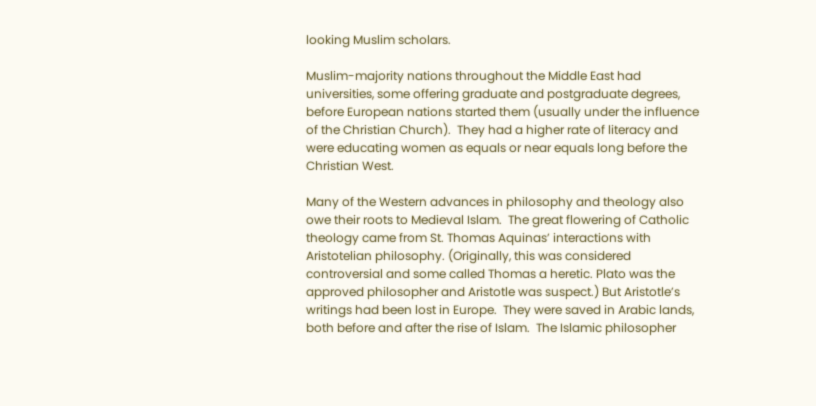looking Muslim scholars.

Muslim-majority nations throughout the Middle East had universities, some offering graduate and postgraduate degrees, before European nations started them (usually under the influence of the Christian Church).  They had a higher rate of literacy and were educating women as equals or near equals long before the Christian West.

Many of the Western advances in philosophy and theology also owe their roots to Medieval Islam.  The great flowering of Catholic theology came from St. Thomas Aquinas’ interactions with Aristotelian philosophy. (Originally, this was considered controversial and some called Thomas a heretic. Plato was the approved philosopher and Aristotle was suspect.) But Aristotle’s writings had been lost in Europe.  They were saved in Arabic lands, both before and after the rise of Islam.  The Islamic philosopher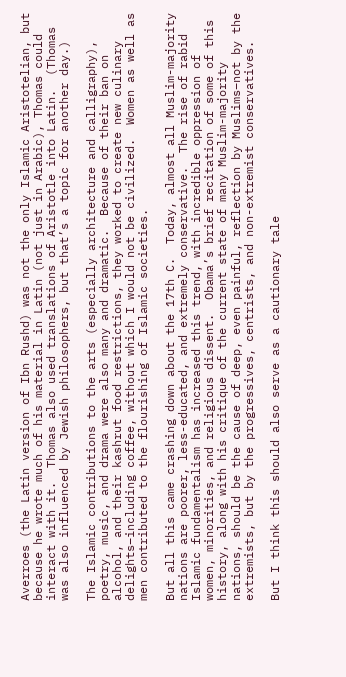Averroes (the Latin version of Ibn Rushd) was not the only Islamic Aristotelian, but because he wrote much of his material in Latin (not just in Arabic), Thomas could interact with it.  Thomas also used translations of Aristotle into Latin.  (Thomas was also influenced by Jewish philosophers, but that’s a topic for another day.)

The Islamic contributions to the arts (especially architecture and calligraphy), poetry, music, and drama were also many and dramatic.  Because of their ban on alcohol, and their kashrut food restrictions, they worked to create new culinary delights–including coffee, without which I would not be civilized.  Women as well as men contributed to the flourishing of Islamic societies.

But all this came crashing down about the 17th C.  Today, almost all Muslim-majority nations are poorer, less-educated, and extremely conservative.  The rise of rabid Islamic fundamentalism has increased this trend, with incredible oppression of women, minorities, and religious dissent.  Obama’s brief recitation of some of this history, along with his critique of the current state of many Muslim-majority nations, should be the cause of deep, even painful, reflection by Muslims–not by the extremists, but by the progressives, centrists, and non-extremist conservatives.

But I think this should also serve as a cautionary tale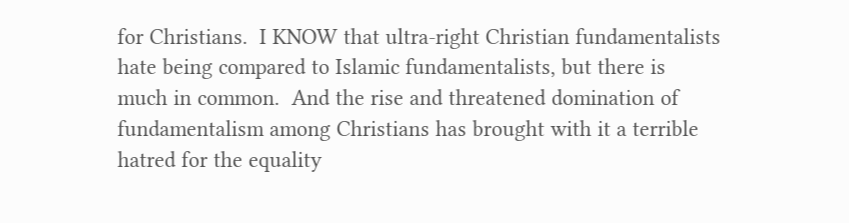for Christians.  I KNOW that ultra-right Christian fundamentalists hate being compared to Islamic fundamentalists, but there is much in common.  And the rise and threatened domination of fundamentalism among Christians has brought with it a terrible hatred for the equality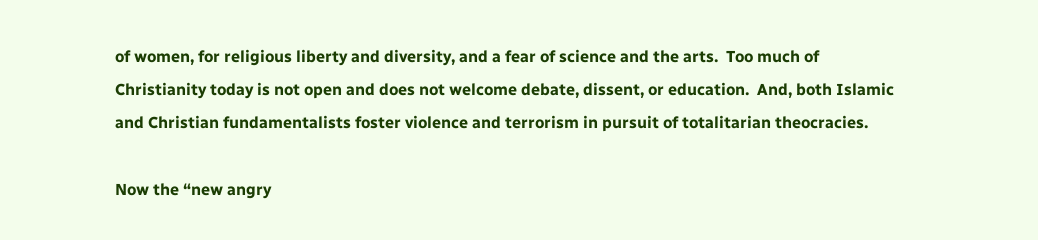of women, for religious liberty and diversity, and a fear of science and the arts.  Too much of Christianity today is not open and does not welcome debate, dissent, or education.  And, both Islamic and Christian fundamentalists foster violence and terrorism in pursuit of totalitarian theocracies.

Now the “new angry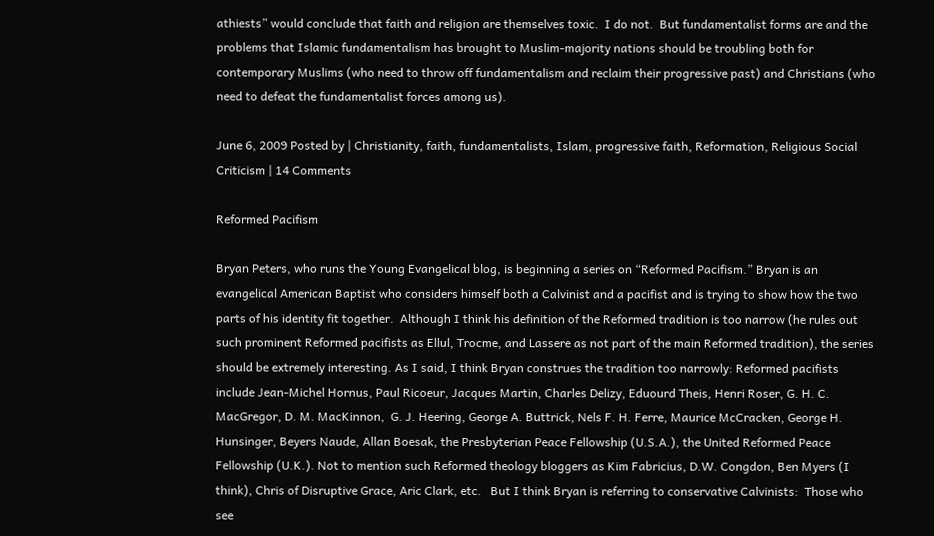athiests” would conclude that faith and religion are themselves toxic.  I do not.  But fundamentalist forms are and the problems that Islamic fundamentalism has brought to Muslim-majority nations should be troubling both for contemporary Muslims (who need to throw off fundamentalism and reclaim their progressive past) and Christians (who need to defeat the fundamentalist forces among us).

June 6, 2009 Posted by | Christianity, faith, fundamentalists, Islam, progressive faith, Reformation, Religious Social Criticism | 14 Comments

Reformed Pacifism

Bryan Peters, who runs the Young Evangelical blog, is beginning a series on “Reformed Pacifism.” Bryan is an evangelical American Baptist who considers himself both a Calvinist and a pacifist and is trying to show how the two parts of his identity fit together.  Although I think his definition of the Reformed tradition is too narrow (he rules out such prominent Reformed pacifists as Ellul, Trocme, and Lassere as not part of the main Reformed tradition), the series should be extremely interesting. As I said, I think Bryan construes the tradition too narrowly: Reformed pacifists include Jean-Michel Hornus, Paul Ricoeur, Jacques Martin, Charles Delizy, Eduourd Theis, Henri Roser, G. H. C. MacGregor, D. M. MacKinnon,  G. J. Heering, George A. Buttrick, Nels F. H. Ferre, Maurice McCracken, George H. Hunsinger, Beyers Naude, Allan Boesak, the Presbyterian Peace Fellowship (U.S.A.), the United Reformed Peace Fellowship (U.K.). Not to mention such Reformed theology bloggers as Kim Fabricius, D.W. Congdon, Ben Myers (I think), Chris of Disruptive Grace, Aric Clark, etc.   But I think Bryan is referring to conservative Calvinists:  Those who see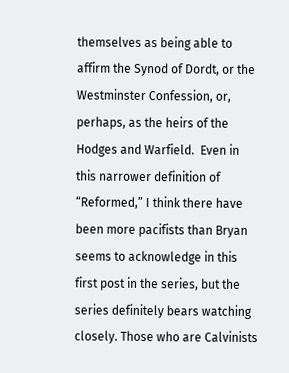themselves as being able to affirm the Synod of Dordt, or the Westminster Confession, or, perhaps, as the heirs of the Hodges and Warfield.  Even in this narrower definition of “Reformed,” I think there have been more pacifists than Bryan seems to acknowledge in this first post in the series, but the series definitely bears watching closely. Those who are Calvinists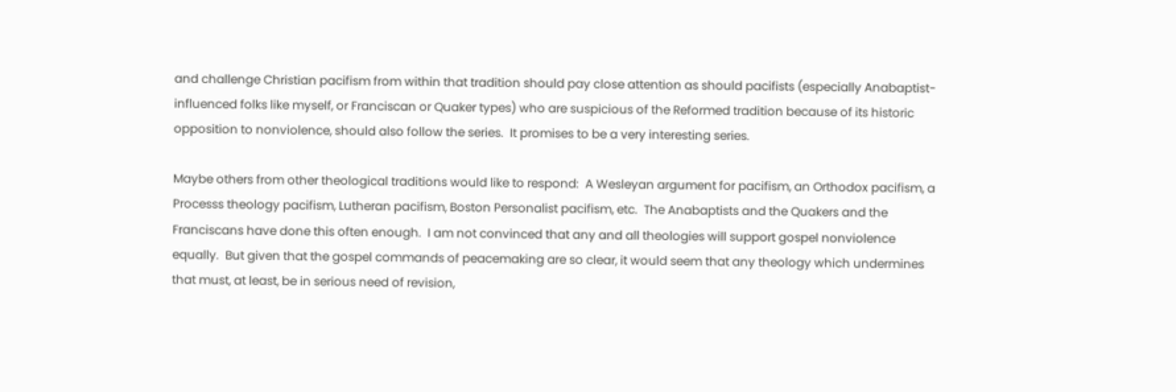and challenge Christian pacifism from within that tradition should pay close attention as should pacifists (especially Anabaptist-influenced folks like myself, or Franciscan or Quaker types) who are suspicious of the Reformed tradition because of its historic opposition to nonviolence, should also follow the series.  It promises to be a very interesting series.

Maybe others from other theological traditions would like to respond:  A Wesleyan argument for pacifism, an Orthodox pacifism, a Processs theology pacifism, Lutheran pacifism, Boston Personalist pacifism, etc.  The Anabaptists and the Quakers and the Franciscans have done this often enough.  I am not convinced that any and all theologies will support gospel nonviolence equally.  But given that the gospel commands of peacemaking are so clear, it would seem that any theology which undermines that must, at least, be in serious need of revision,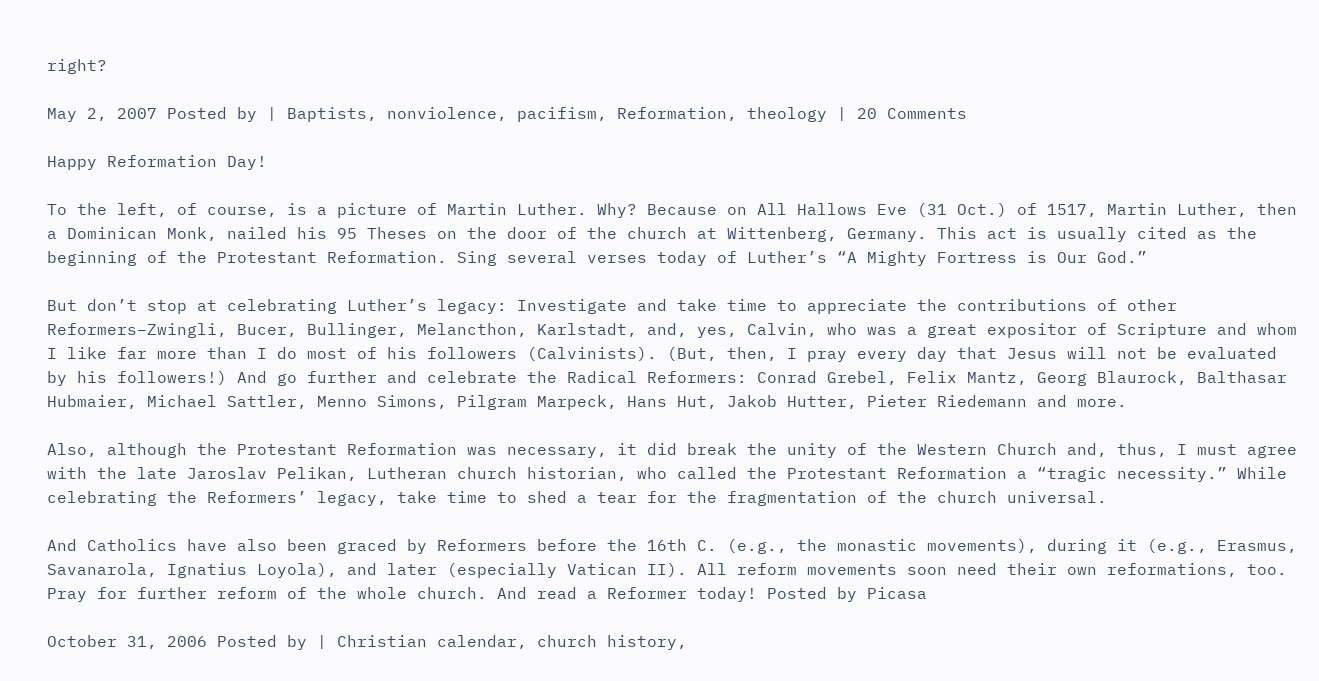right?

May 2, 2007 Posted by | Baptists, nonviolence, pacifism, Reformation, theology | 20 Comments

Happy Reformation Day!

To the left, of course, is a picture of Martin Luther. Why? Because on All Hallows Eve (31 Oct.) of 1517, Martin Luther, then a Dominican Monk, nailed his 95 Theses on the door of the church at Wittenberg, Germany. This act is usually cited as the beginning of the Protestant Reformation. Sing several verses today of Luther’s “A Mighty Fortress is Our God.”

But don’t stop at celebrating Luther’s legacy: Investigate and take time to appreciate the contributions of other Reformers–Zwingli, Bucer, Bullinger, Melancthon, Karlstadt, and, yes, Calvin, who was a great expositor of Scripture and whom I like far more than I do most of his followers (Calvinists). (But, then, I pray every day that Jesus will not be evaluated by his followers!) And go further and celebrate the Radical Reformers: Conrad Grebel, Felix Mantz, Georg Blaurock, Balthasar Hubmaier, Michael Sattler, Menno Simons, Pilgram Marpeck, Hans Hut, Jakob Hutter, Pieter Riedemann and more.

Also, although the Protestant Reformation was necessary, it did break the unity of the Western Church and, thus, I must agree with the late Jaroslav Pelikan, Lutheran church historian, who called the Protestant Reformation a “tragic necessity.” While celebrating the Reformers’ legacy, take time to shed a tear for the fragmentation of the church universal.

And Catholics have also been graced by Reformers before the 16th C. (e.g., the monastic movements), during it (e.g., Erasmus, Savanarola, Ignatius Loyola), and later (especially Vatican II). All reform movements soon need their own reformations, too. Pray for further reform of the whole church. And read a Reformer today! Posted by Picasa

October 31, 2006 Posted by | Christian calendar, church history,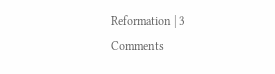Reformation | 3 Comments